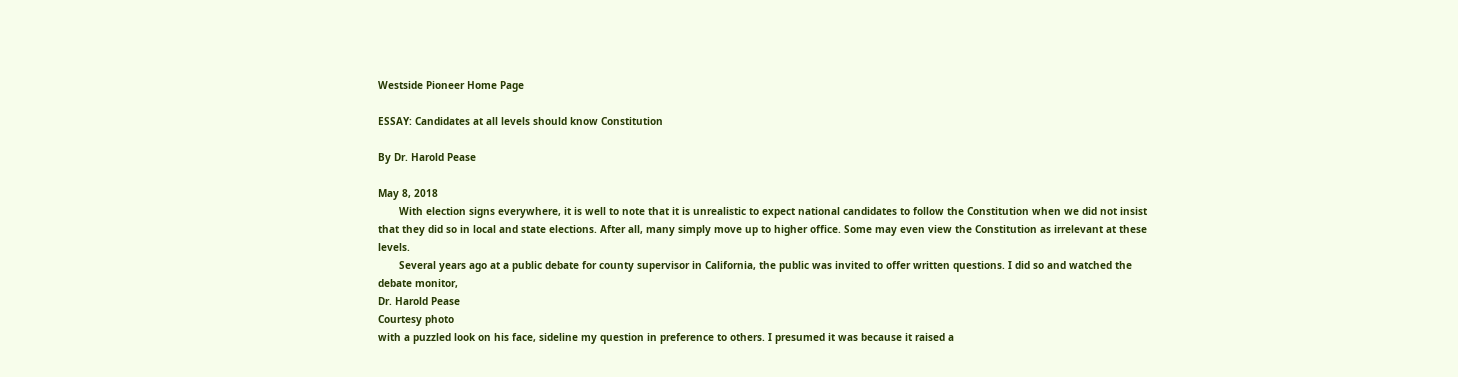Westside Pioneer Home Page

ESSAY: Candidates at all levels should know Constitution

By Dr. Harold Pease

May 8, 2018
       With election signs everywhere, it is well to note that it is unrealistic to expect national candidates to follow the Constitution when we did not insist that they did so in local and state elections. After all, many simply move up to higher office. Some may even view the Constitution as irrelevant at these levels.
       Several years ago at a public debate for county supervisor in California, the public was invited to offer written questions. I did so and watched the debate monitor,
Dr. Harold Pease
Courtesy photo
with a puzzled look on his face, sideline my question in preference to others. I presumed it was because it raised a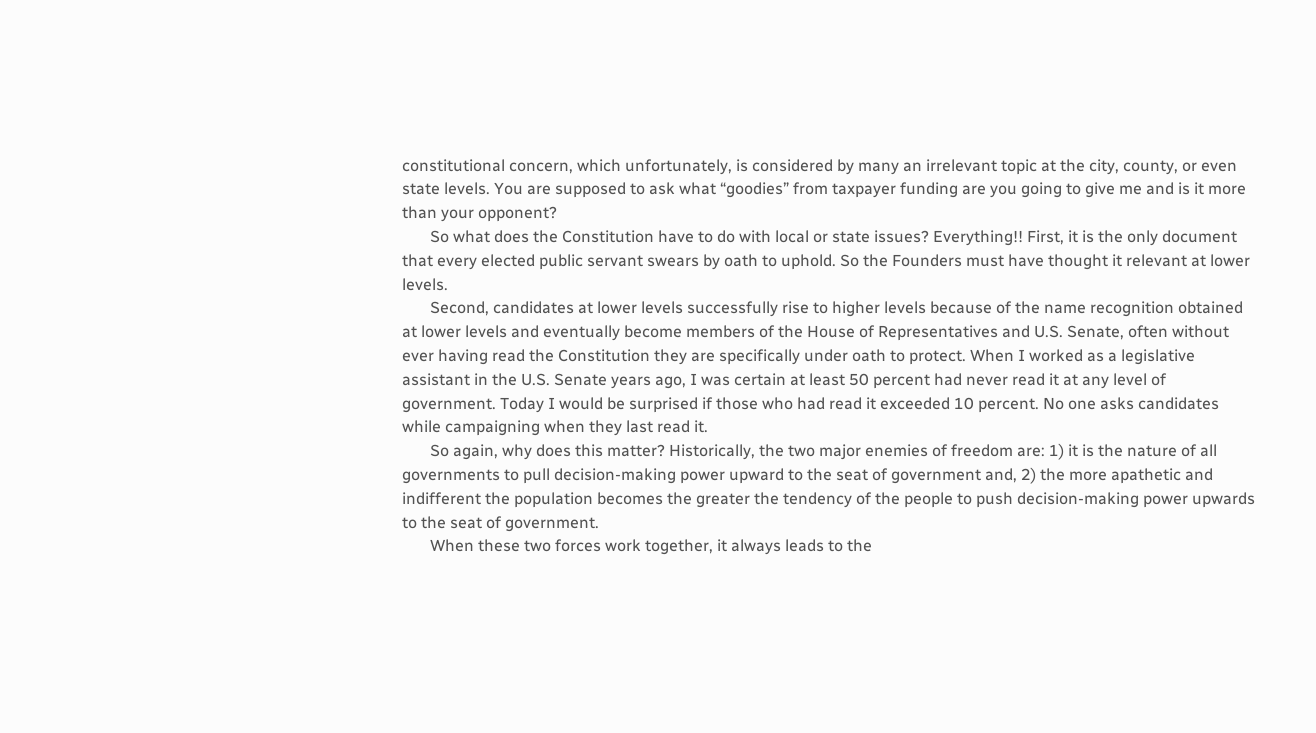constitutional concern, which unfortunately, is considered by many an irrelevant topic at the city, county, or even state levels. You are supposed to ask what “goodies” from taxpayer funding are you going to give me and is it more than your opponent?
       So what does the Constitution have to do with local or state issues? Everything!! First, it is the only document that every elected public servant swears by oath to uphold. So the Founders must have thought it relevant at lower levels.
       Second, candidates at lower levels successfully rise to higher levels because of the name recognition obtained at lower levels and eventually become members of the House of Representatives and U.S. Senate, often without ever having read the Constitution they are specifically under oath to protect. When I worked as a legislative assistant in the U.S. Senate years ago, I was certain at least 50 percent had never read it at any level of government. Today I would be surprised if those who had read it exceeded 10 percent. No one asks candidates while campaigning when they last read it.
       So again, why does this matter? Historically, the two major enemies of freedom are: 1) it is the nature of all governments to pull decision-making power upward to the seat of government and, 2) the more apathetic and indifferent the population becomes the greater the tendency of the people to push decision-making power upwards to the seat of government.
       When these two forces work together, it always leads to the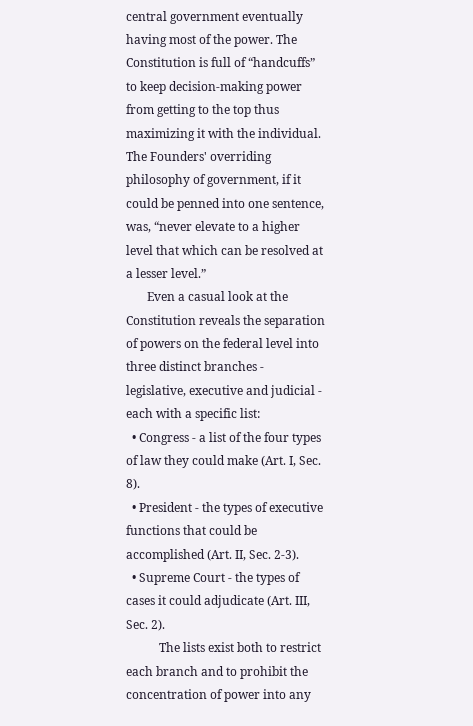central government eventually having most of the power. The Constitution is full of “handcuffs” to keep decision-making power from getting to the top thus maximizing it with the individual. The Founders' overriding philosophy of government, if it could be penned into one sentence, was, “never elevate to a higher level that which can be resolved at a lesser level.”
       Even a casual look at the Constitution reveals the separation of powers on the federal level into three distinct branches - legislative, executive and judicial - each with a specific list:
  • Congress - a list of the four types of law they could make (Art. I, Sec. 8).
  • President - the types of executive functions that could be accomplished (Art. II, Sec. 2-3).
  • Supreme Court - the types of cases it could adjudicate (Art. III, Sec. 2).
           The lists exist both to restrict each branch and to prohibit the concentration of power into any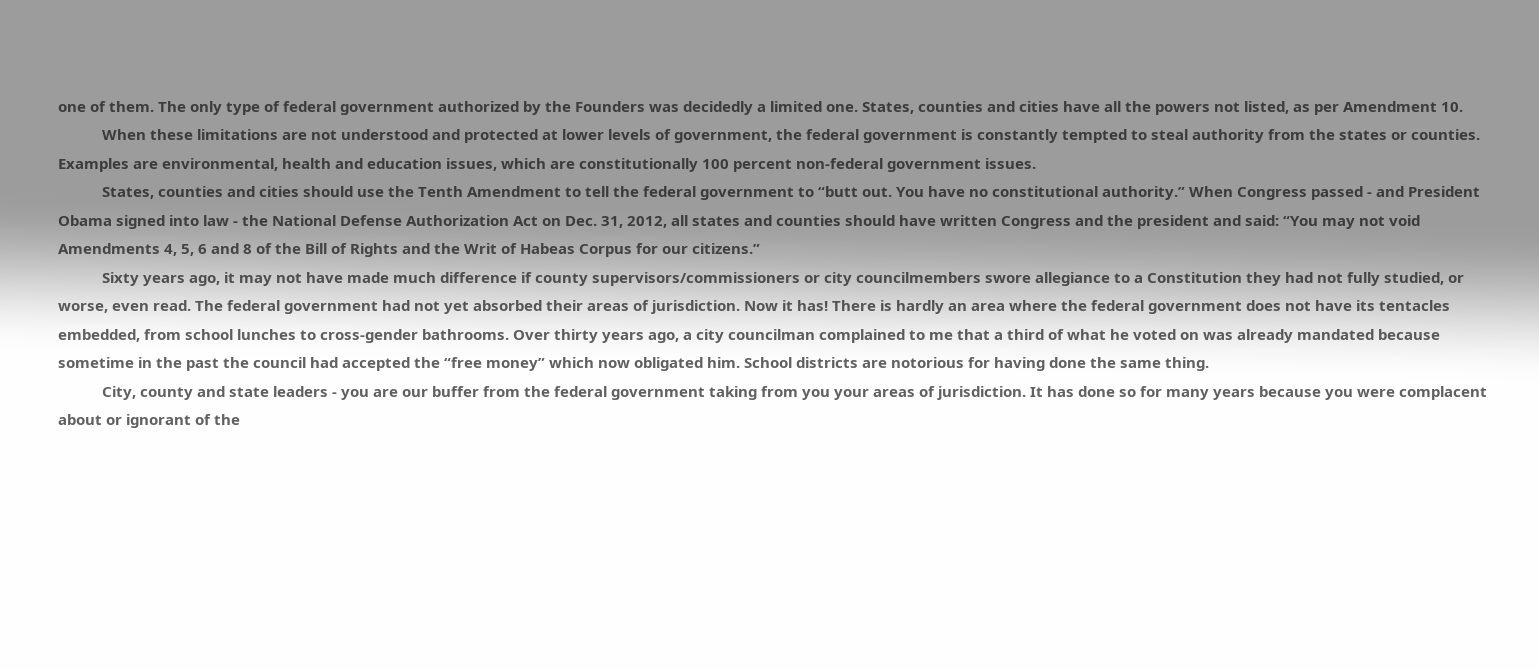one of them. The only type of federal government authorized by the Founders was decidedly a limited one. States, counties and cities have all the powers not listed, as per Amendment 10.
           When these limitations are not understood and protected at lower levels of government, the federal government is constantly tempted to steal authority from the states or counties. Examples are environmental, health and education issues, which are constitutionally 100 percent non-federal government issues.
           States, counties and cities should use the Tenth Amendment to tell the federal government to “butt out. You have no constitutional authority.” When Congress passed - and President Obama signed into law - the National Defense Authorization Act on Dec. 31, 2012, all states and counties should have written Congress and the president and said: “You may not void Amendments 4, 5, 6 and 8 of the Bill of Rights and the Writ of Habeas Corpus for our citizens.”
           Sixty years ago, it may not have made much difference if county supervisors/commissioners or city councilmembers swore allegiance to a Constitution they had not fully studied, or worse, even read. The federal government had not yet absorbed their areas of jurisdiction. Now it has! There is hardly an area where the federal government does not have its tentacles embedded, from school lunches to cross-gender bathrooms. Over thirty years ago, a city councilman complained to me that a third of what he voted on was already mandated because sometime in the past the council had accepted the “free money” which now obligated him. School districts are notorious for having done the same thing.
           City, county and state leaders - you are our buffer from the federal government taking from you your areas of jurisdiction. It has done so for many years because you were complacent about or ignorant of the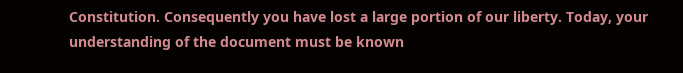Constitution. Consequently you have lost a large portion of our liberty. Today, your understanding of the document must be known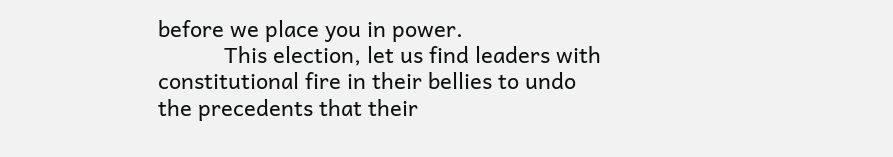before we place you in power.
           This election, let us find leaders with constitutional fire in their bellies to undo the precedents that their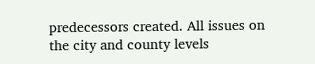predecessors created. All issues on the city and county levels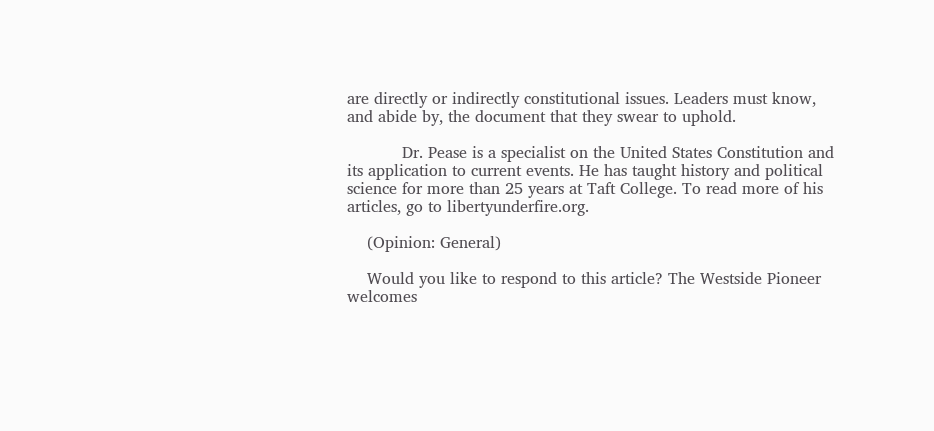are directly or indirectly constitutional issues. Leaders must know, and abide by, the document that they swear to uphold.

           Dr. Pease is a specialist on the United States Constitution and its application to current events. He has taught history and political science for more than 25 years at Taft College. To read more of his articles, go to libertyunderfire.org.

    (Opinion: General)

    Would you like to respond to this article? The Westside Pioneer welcomes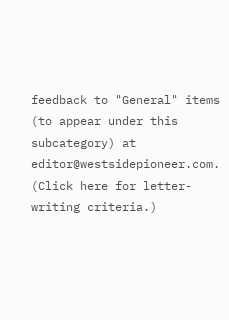feedback to "General" items (to appear under this subcategory) at editor@westsidepioneer.com. (Click here for letter-writing criteria.)